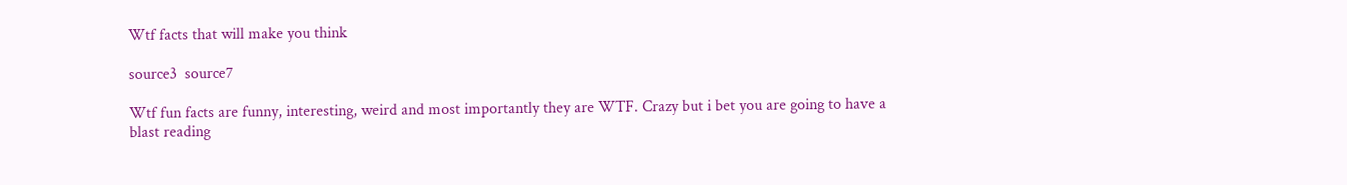Wtf facts that will make you think

source3  source7

Wtf fun facts are funny, interesting, weird and most importantly they are WTF. Crazy but i bet you are going to have a blast reading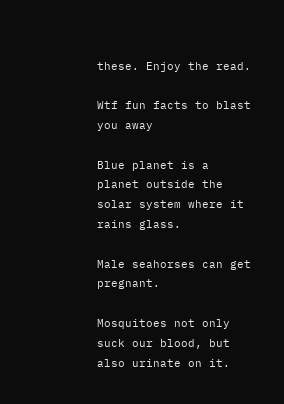these. Enjoy the read.

Wtf fun facts to blast you away

Blue planet is a planet outside the solar system where it rains glass.

Male seahorses can get pregnant.

Mosquitoes not only suck our blood, but also urinate on it.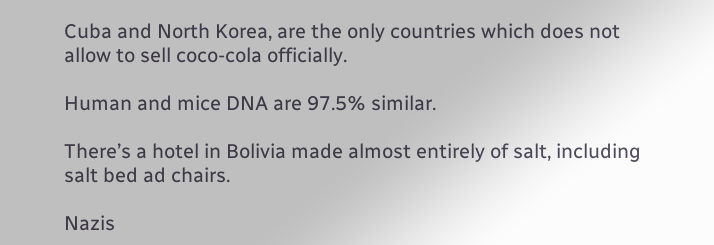Cuba and North Korea, are the only countries which does not allow to sell coco-cola officially.

Human and mice DNA are 97.5% similar.

There’s a hotel in Bolivia made almost entirely of salt, including salt bed ad chairs.

Nazis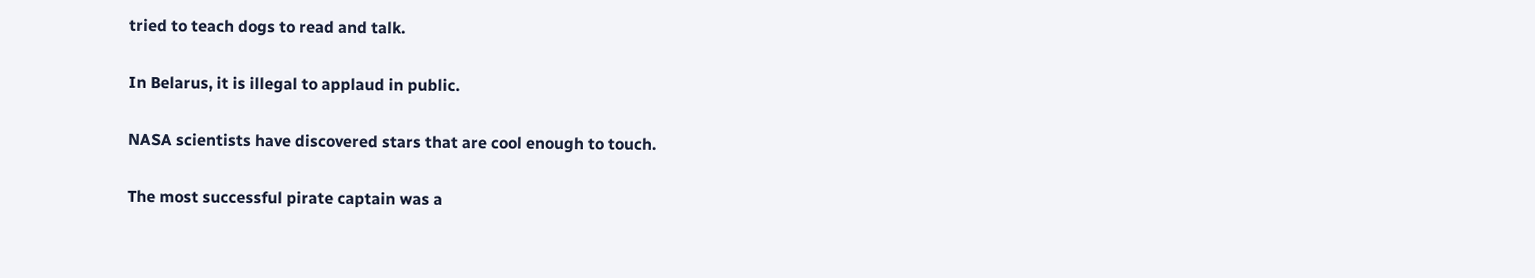tried to teach dogs to read and talk.

In Belarus, it is illegal to applaud in public.

NASA scientists have discovered stars that are cool enough to touch.

The most successful pirate captain was a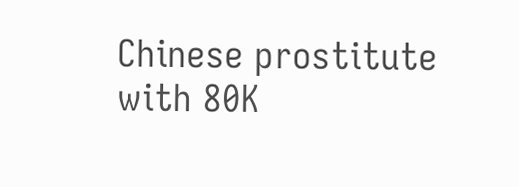Chinese prostitute with 80K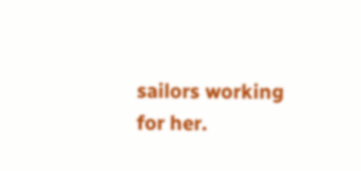sailors working for her.